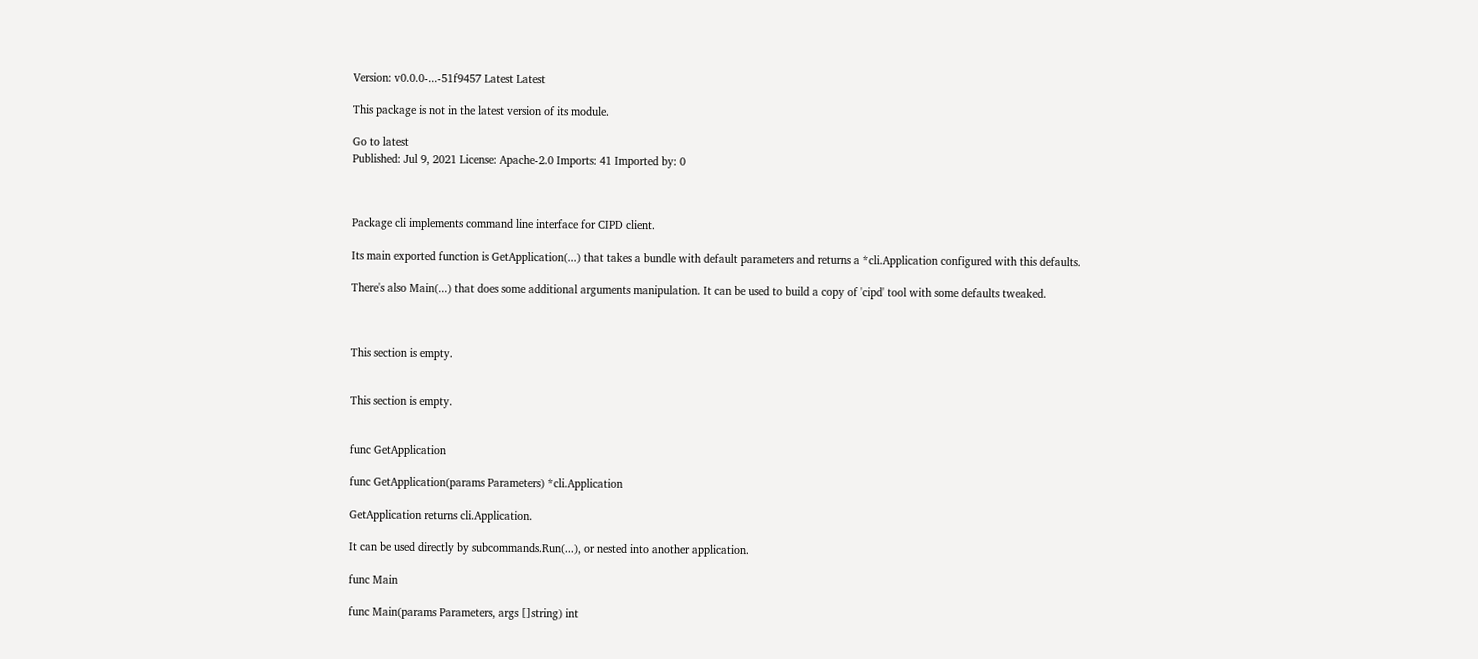Version: v0.0.0-...-51f9457 Latest Latest

This package is not in the latest version of its module.

Go to latest
Published: Jul 9, 2021 License: Apache-2.0 Imports: 41 Imported by: 0



Package cli implements command line interface for CIPD client.

Its main exported function is GetApplication(...) that takes a bundle with default parameters and returns a *cli.Application configured with this defaults.

There's also Main(...) that does some additional arguments manipulation. It can be used to build a copy of 'cipd' tool with some defaults tweaked.



This section is empty.


This section is empty.


func GetApplication

func GetApplication(params Parameters) *cli.Application

GetApplication returns cli.Application.

It can be used directly by subcommands.Run(...), or nested into another application.

func Main

func Main(params Parameters, args []string) int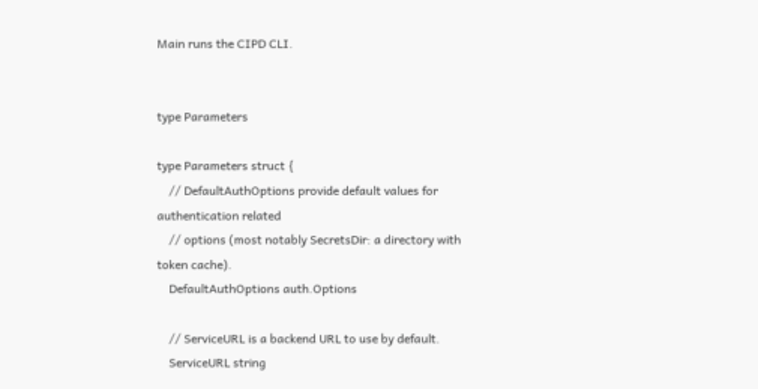Main runs the CIPD CLI.


type Parameters

type Parameters struct {
    // DefaultAuthOptions provide default values for authentication related
    // options (most notably SecretsDir: a directory with token cache).
    DefaultAuthOptions auth.Options

    // ServiceURL is a backend URL to use by default.
    ServiceURL string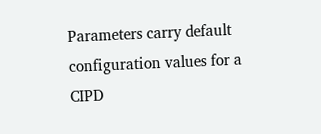Parameters carry default configuration values for a CIPD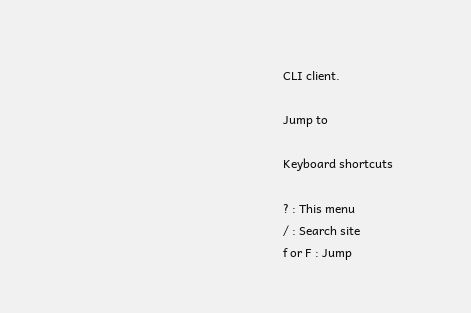CLI client.

Jump to

Keyboard shortcuts

? : This menu
/ : Search site
f or F : Jump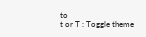to
t or T : Toggle theme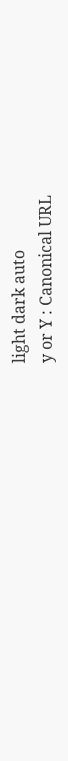light dark auto
y or Y : Canonical URL